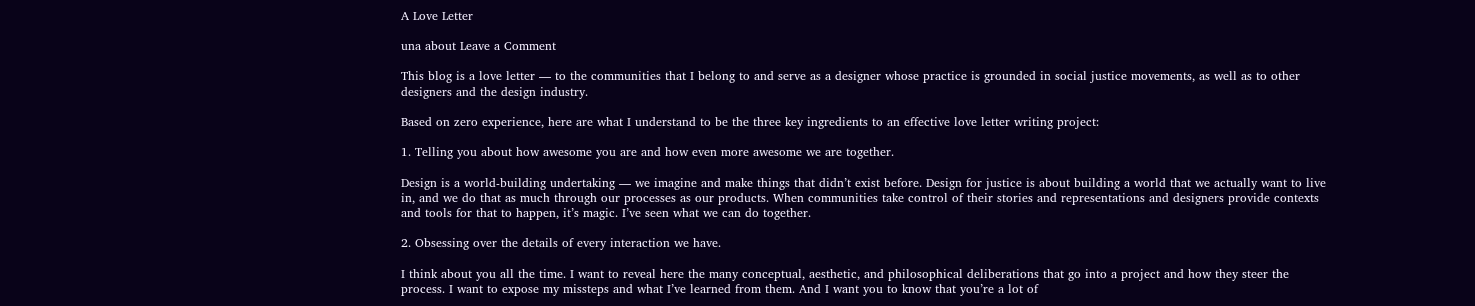A Love Letter

una about Leave a Comment

This blog is a love letter — to the communities that I belong to and serve as a designer whose practice is grounded in social justice movements, as well as to other designers and the design industry.

Based on zero experience, here are what I understand to be the three key ingredients to an effective love letter writing project:

1. Telling you about how awesome you are and how even more awesome we are together.

Design is a world-building undertaking — we imagine and make things that didn’t exist before. Design for justice is about building a world that we actually want to live in, and we do that as much through our processes as our products. When communities take control of their stories and representations and designers provide contexts and tools for that to happen, it’s magic. I’ve seen what we can do together.

2. Obsessing over the details of every interaction we have.

I think about you all the time. I want to reveal here the many conceptual, aesthetic, and philosophical deliberations that go into a project and how they steer the process. I want to expose my missteps and what I’ve learned from them. And I want you to know that you’re a lot of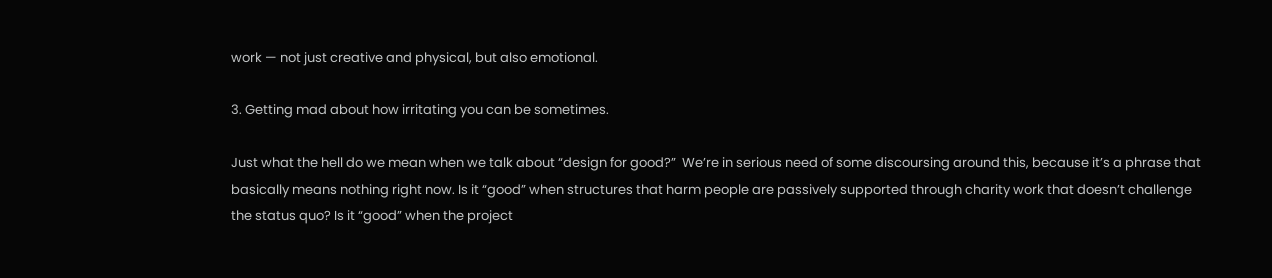work — not just creative and physical, but also emotional.

3. Getting mad about how irritating you can be sometimes.

Just what the hell do we mean when we talk about “design for good?”  We’re in serious need of some discoursing around this, because it’s a phrase that basically means nothing right now. Is it “good” when structures that harm people are passively supported through charity work that doesn’t challenge the status quo? Is it “good” when the project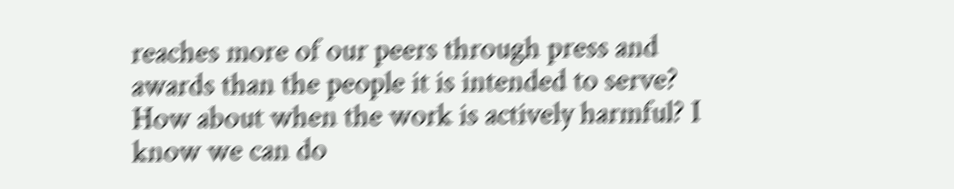reaches more of our peers through press and awards than the people it is intended to serve? How about when the work is actively harmful? I know we can do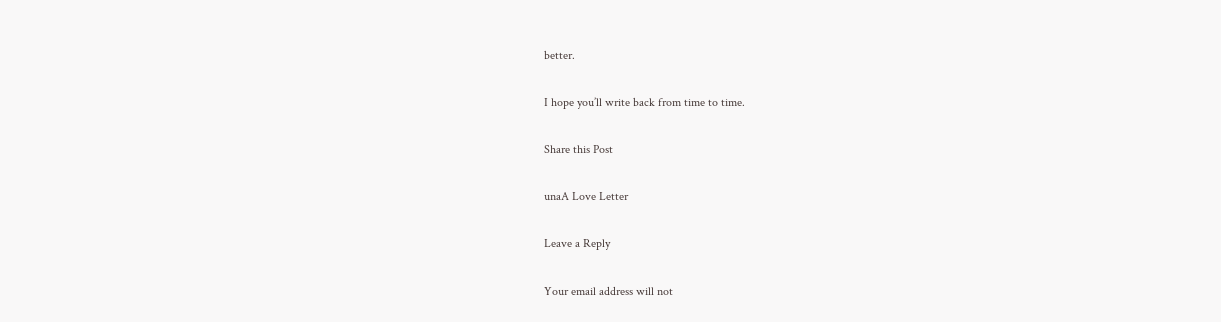better.

I hope you’ll write back from time to time.

Share this Post

unaA Love Letter

Leave a Reply

Your email address will not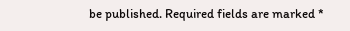be published. Required fields are marked *